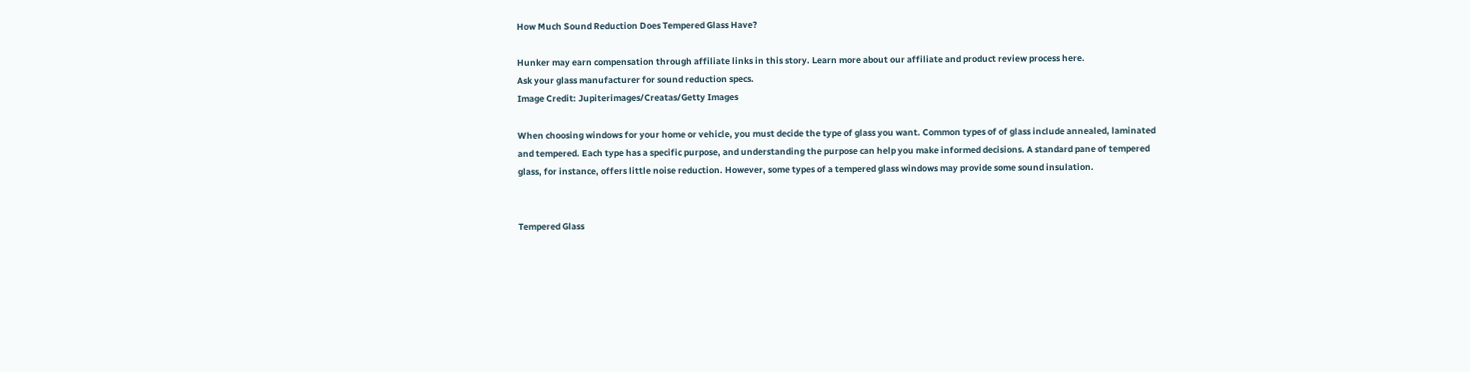How Much Sound Reduction Does Tempered Glass Have?

Hunker may earn compensation through affiliate links in this story. Learn more about our affiliate and product review process here.
Ask your glass manufacturer for sound reduction specs.
Image Credit: Jupiterimages/Creatas/Getty Images

When choosing windows for your home or vehicle, you must decide the type of glass you want. Common types of of glass include annealed, laminated and tempered. Each type has a specific purpose, and understanding the purpose can help you make informed decisions. A standard pane of tempered glass, for instance, offers little noise reduction. However, some types of a tempered glass windows may provide some sound insulation.


Tempered Glass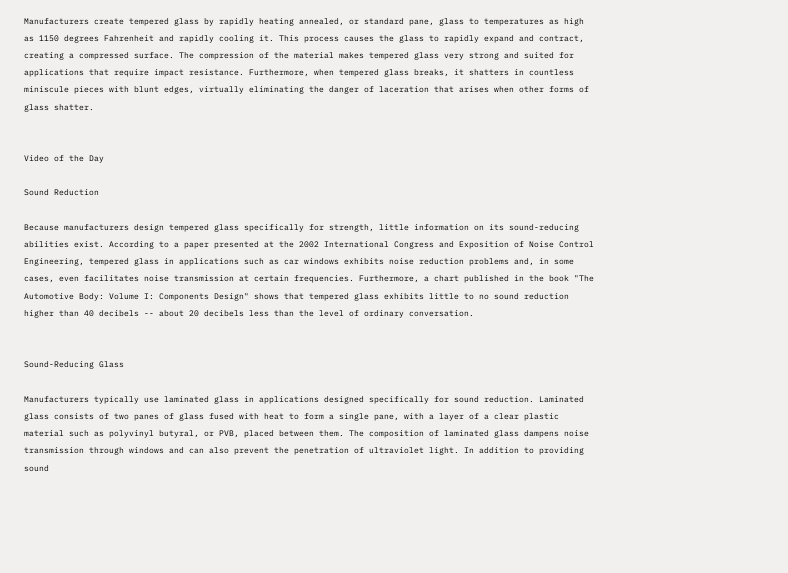Manufacturers create tempered glass by rapidly heating annealed, or standard pane, glass to temperatures as high as 1150 degrees Fahrenheit and rapidly cooling it. This process causes the glass to rapidly expand and contract, creating a compressed surface. The compression of the material makes tempered glass very strong and suited for applications that require impact resistance. Furthermore, when tempered glass breaks, it shatters in countless miniscule pieces with blunt edges, virtually eliminating the danger of laceration that arises when other forms of glass shatter.


Video of the Day

Sound Reduction

Because manufacturers design tempered glass specifically for strength, little information on its sound-reducing abilities exist. According to a paper presented at the 2002 International Congress and Exposition of Noise Control Engineering, tempered glass in applications such as car windows exhibits noise reduction problems and, in some cases, even facilitates noise transmission at certain frequencies. Furthermore, a chart published in the book "The Automotive Body: Volume I: Components Design" shows that tempered glass exhibits little to no sound reduction higher than 40 decibels -- about 20 decibels less than the level of ordinary conversation.


Sound-Reducing Glass

Manufacturers typically use laminated glass in applications designed specifically for sound reduction. Laminated glass consists of two panes of glass fused with heat to form a single pane, with a layer of a clear plastic material such as polyvinyl butyral, or PVB, placed between them. The composition of laminated glass dampens noise transmission through windows and can also prevent the penetration of ultraviolet light. In addition to providing sound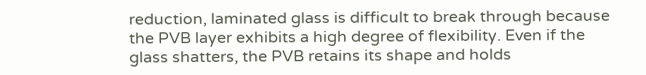reduction, laminated glass is difficult to break through because the PVB layer exhibits a high degree of flexibility. Even if the glass shatters, the PVB retains its shape and holds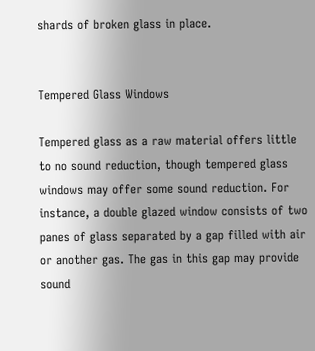shards of broken glass in place.


Tempered Glass Windows

Tempered glass as a raw material offers little to no sound reduction, though tempered glass windows may offer some sound reduction. For instance, a double glazed window consists of two panes of glass separated by a gap filled with air or another gas. The gas in this gap may provide sound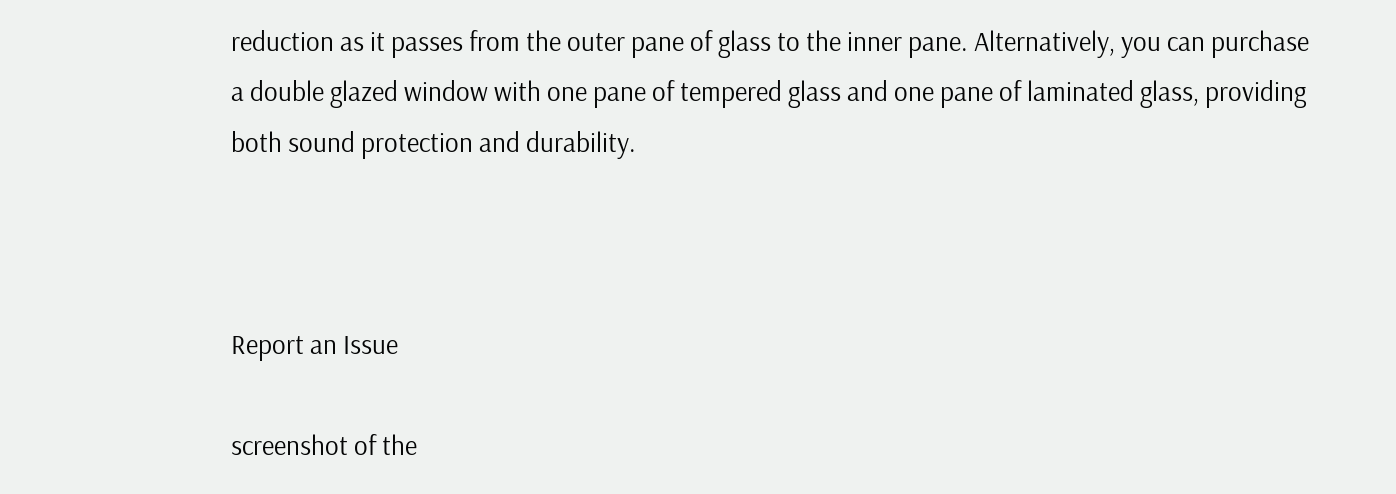reduction as it passes from the outer pane of glass to the inner pane. Alternatively, you can purchase a double glazed window with one pane of tempered glass and one pane of laminated glass, providing both sound protection and durability.



Report an Issue

screenshot of the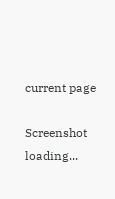current page

Screenshot loading...